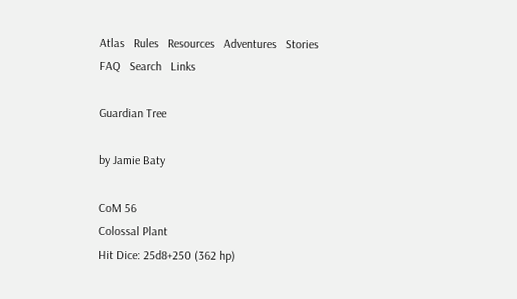Atlas   Rules   Resources   Adventures   Stories       FAQ   Search   Links

Guardian Tree

by Jamie Baty

CoM 56
Colossal Plant
Hit Dice: 25d8+250 (362 hp)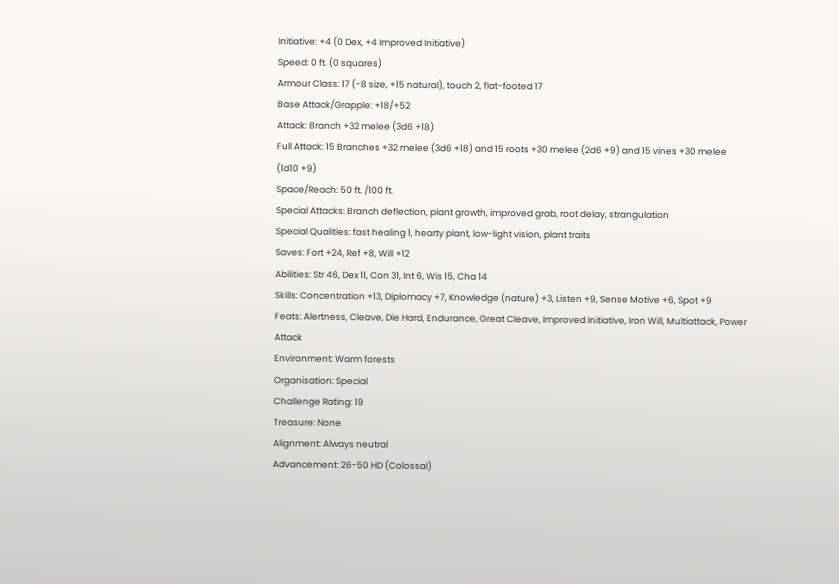Initiative: +4 (0 Dex, +4 Improved Initiative)
Speed: 0 ft. (0 squares)
Armour Class: 17 (-8 size, +15 natural), touch 2, flat-footed 17
Base Attack/Grapple: +18/+52
Attack: Branch +32 melee (3d6 +18)
Full Attack: 15 Branches +32 melee (3d6 +18) and 15 roots +30 melee (2d6 +9) and 15 vines +30 melee (1d10 +9)
Space/Reach: 50 ft. /100 ft.
Special Attacks: Branch deflection, plant growth, improved grab, root delay, strangulation
Special Qualities: fast healing 1, hearty plant, low-light vision, plant traits
Saves: Fort +24, Ref +8, Will +12
Abilities: Str 46, Dex 11, Con 31, Int 6, Wis 15, Cha 14
Skills: Concentration +13, Diplomacy +7, Knowledge (nature) +3, Listen +9, Sense Motive +6, Spot +9
Feats: Alertness, Cleave, Die Hard, Endurance, Great Cleave, Improved Initiative, Iron Will, Multiattack, Power Attack
Environment: Warm forests
Organisation: Special
Challenge Rating: 19
Treasure: None
Alignment: Always neutral
Advancement: 26-50 HD (Colossal)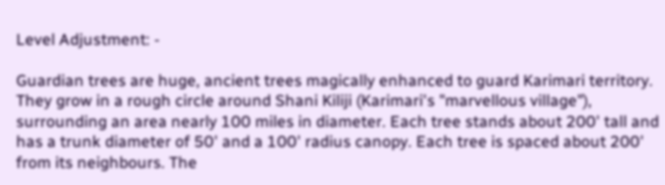Level Adjustment: -

Guardian trees are huge, ancient trees magically enhanced to guard Karimari territory. They grow in a rough circle around Shani Kiliji (Karimari's "marvellous village"), surrounding an area nearly 100 miles in diameter. Each tree stands about 200' tall and has a trunk diameter of 50' and a 100' radius canopy. Each tree is spaced about 200' from its neighbours. The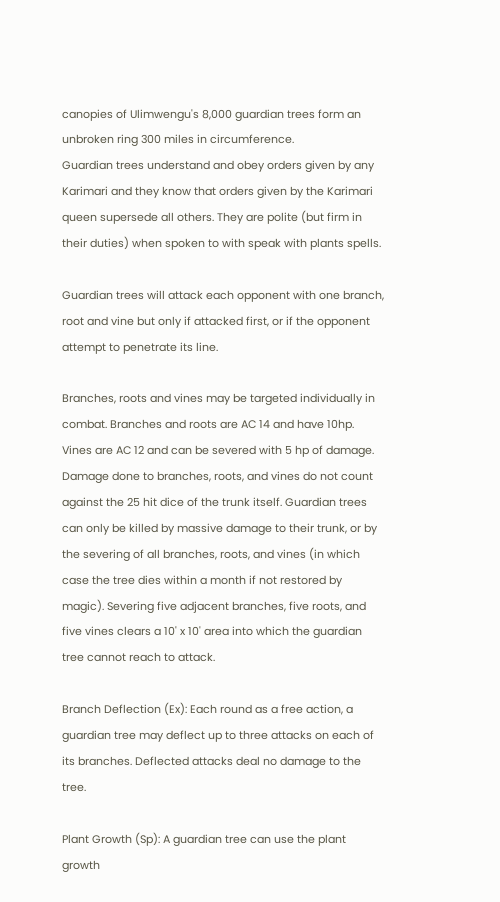canopies of Ulimwengu's 8,000 guardian trees form an unbroken ring 300 miles in circumference.
Guardian trees understand and obey orders given by any Karimari and they know that orders given by the Karimari queen supersede all others. They are polite (but firm in their duties) when spoken to with speak with plants spells.

Guardian trees will attack each opponent with one branch, root and vine but only if attacked first, or if the opponent attempt to penetrate its line.

Branches, roots and vines may be targeted individually in combat. Branches and roots are AC 14 and have 10hp. Vines are AC 12 and can be severed with 5 hp of damage. Damage done to branches, roots, and vines do not count against the 25 hit dice of the trunk itself. Guardian trees can only be killed by massive damage to their trunk, or by the severing of all branches, roots, and vines (in which case the tree dies within a month if not restored by magic). Severing five adjacent branches, five roots, and five vines clears a 10' x 10' area into which the guardian tree cannot reach to attack.

Branch Deflection (Ex): Each round as a free action, a guardian tree may deflect up to three attacks on each of its branches. Deflected attacks deal no damage to the tree.

Plant Growth (Sp): A guardian tree can use the plant growth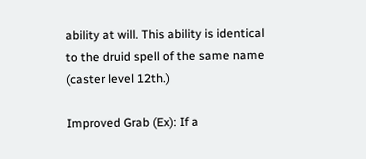ability at will. This ability is identical to the druid spell of the same name (caster level 12th.)

Improved Grab (Ex): If a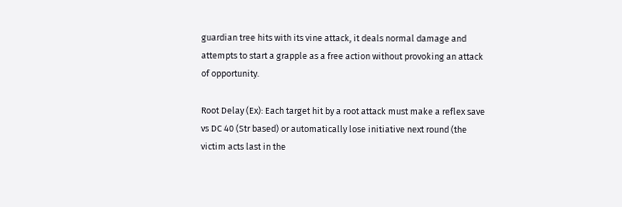guardian tree hits with its vine attack, it deals normal damage and attempts to start a grapple as a free action without provoking an attack of opportunity.

Root Delay (Ex): Each target hit by a root attack must make a reflex save vs DC 40 (Str based) or automatically lose initiative next round (the victim acts last in the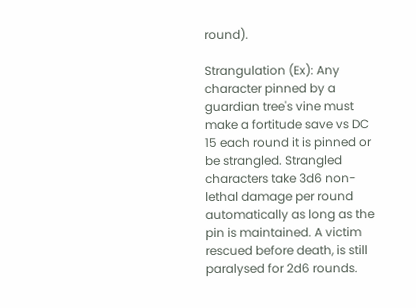round).

Strangulation (Ex): Any character pinned by a guardian tree's vine must make a fortitude save vs DC 15 each round it is pinned or be strangled. Strangled characters take 3d6 non-lethal damage per round automatically as long as the pin is maintained. A victim rescued before death, is still paralysed for 2d6 rounds.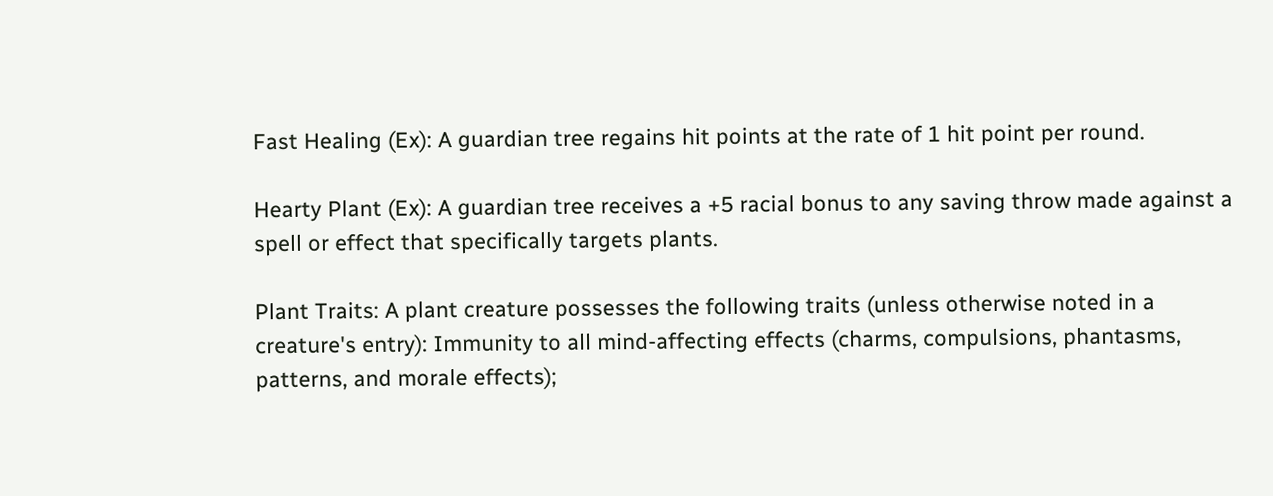Fast Healing (Ex): A guardian tree regains hit points at the rate of 1 hit point per round.

Hearty Plant (Ex): A guardian tree receives a +5 racial bonus to any saving throw made against a spell or effect that specifically targets plants.

Plant Traits: A plant creature possesses the following traits (unless otherwise noted in a creature's entry): Immunity to all mind-affecting effects (charms, compulsions, phantasms, patterns, and morale effects);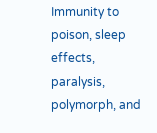Immunity to poison, sleep effects, paralysis, polymorph, and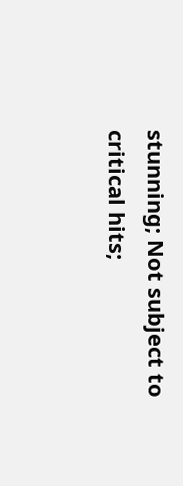stunning; Not subject to critical hits;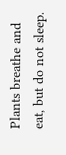Plants breathe and eat, but do not sleep.